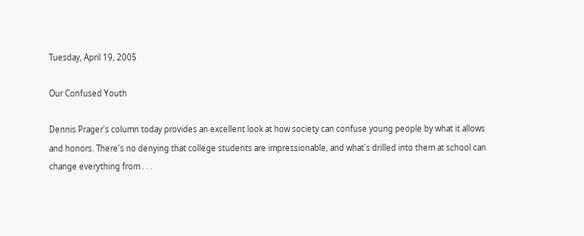Tuesday, April 19, 2005

Our Confused Youth

Dennis Prager's column today provides an excellent look at how society can confuse young people by what it allows and honors. There's no denying that college students are impressionable, and what's drilled into them at school can change everything from . . .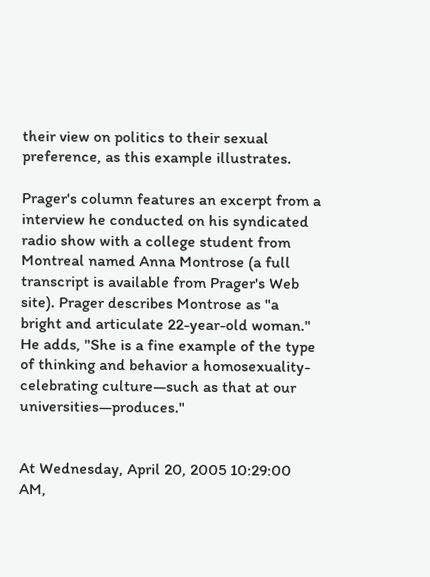their view on politics to their sexual preference, as this example illustrates.

Prager's column features an excerpt from a interview he conducted on his syndicated radio show with a college student from Montreal named Anna Montrose (a full transcript is available from Prager's Web site). Prager describes Montrose as "a bright and articulate 22-year-old woman." He adds, "She is a fine example of the type of thinking and behavior a homosexuality-celebrating culture—such as that at our universities—produces."


At Wednesday, April 20, 2005 10:29:00 AM,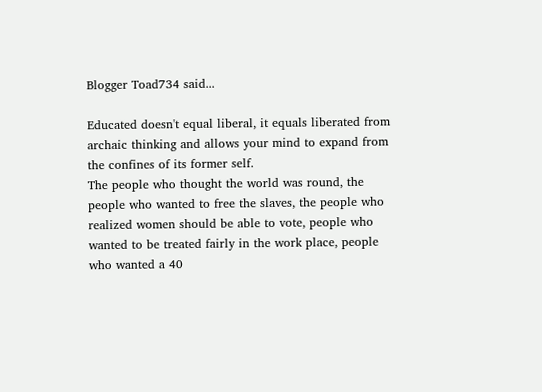Blogger Toad734 said...

Educated doesn't equal liberal, it equals liberated from archaic thinking and allows your mind to expand from the confines of its former self.
The people who thought the world was round, the people who wanted to free the slaves, the people who realized women should be able to vote, people who wanted to be treated fairly in the work place, people who wanted a 40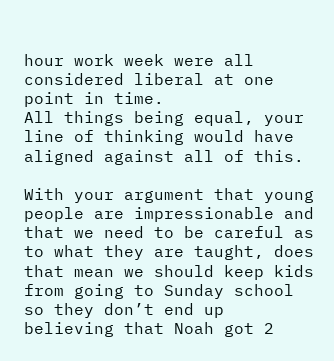hour work week were all considered liberal at one point in time.
All things being equal, your line of thinking would have aligned against all of this.

With your argument that young people are impressionable and that we need to be careful as to what they are taught, does that mean we should keep kids from going to Sunday school so they don’t end up believing that Noah got 2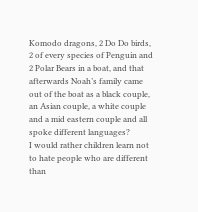Komodo dragons, 2 Do Do birds, 2 of every species of Penguin and 2 Polar Bears in a boat, and that afterwards Noah’s family came out of the boat as a black couple, an Asian couple, a white couple and a mid eastern couple and all spoke different languages?
I would rather children learn not to hate people who are different than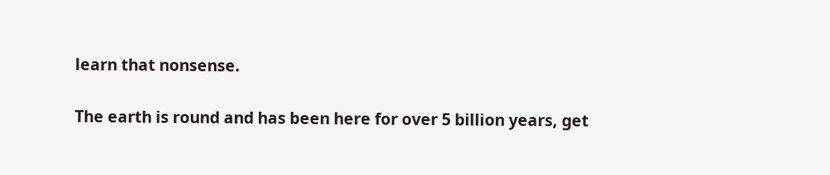learn that nonsense.

The earth is round and has been here for over 5 billion years, get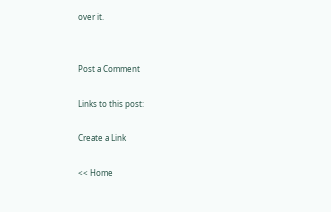over it.


Post a Comment

Links to this post:

Create a Link

<< Home